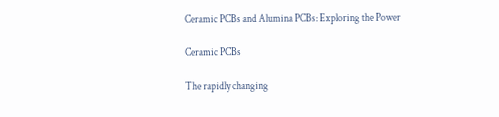Ceramic PCBs and Alumina PCBs: Exploring the Power

Ceramic PCBs

The rapidly changing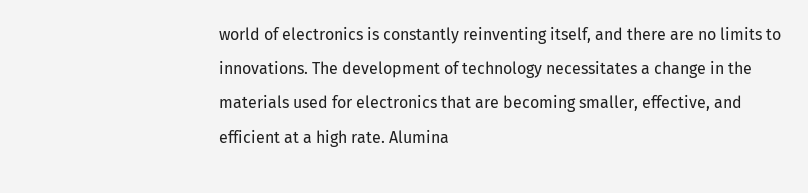world of electronics is constantly reinventing itself, and there are no limits to innovations. The development of technology necessitates a change in the materials used for electronics that are becoming smaller, effective, and efficient at a high rate. Alumina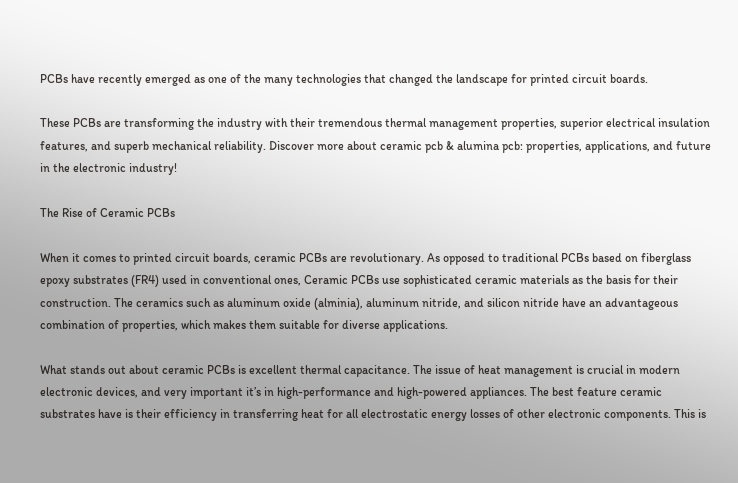PCBs have recently emerged as one of the many technologies that changed the landscape for printed circuit boards.

These PCBs are transforming the industry with their tremendous thermal management properties, superior electrical insulation features, and superb mechanical reliability. Discover more about ceramic pcb & alumina pcb: properties, applications, and future in the electronic industry!

The Rise of Ceramic PCBs

When it comes to printed circuit boards, ceramic PCBs are revolutionary. As opposed to traditional PCBs based on fiberglass epoxy substrates (FR4) used in conventional ones, Ceramic PCBs use sophisticated ceramic materials as the basis for their construction. The ceramics such as aluminum oxide (alminia), aluminum nitride, and silicon nitride have an advantageous combination of properties, which makes them suitable for diverse applications.

What stands out about ceramic PCBs is excellent thermal capacitance. The issue of heat management is crucial in modern electronic devices, and very important it’s in high-performance and high-powered appliances. The best feature ceramic substrates have is their efficiency in transferring heat for all electrostatic energy losses of other electronic components. This is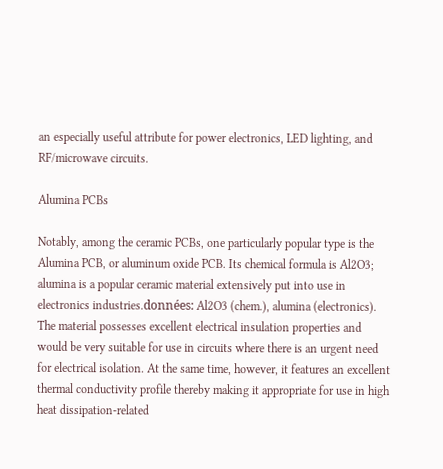an especially useful attribute for power electronics, LED lighting, and RF/microwave circuits.

Alumina PCBs

Notably, among the ceramic PCBs, one particularly popular type is the Alumina PCB, or aluminum oxide PCB. Its chemical formula is Al2O3; alumina is a popular ceramic material extensively put into use in electronics industries.données: Al2O3 (chem.), alumina (electronics). The material possesses excellent electrical insulation properties and would be very suitable for use in circuits where there is an urgent need for electrical isolation. At the same time, however, it features an excellent thermal conductivity profile thereby making it appropriate for use in high heat dissipation-related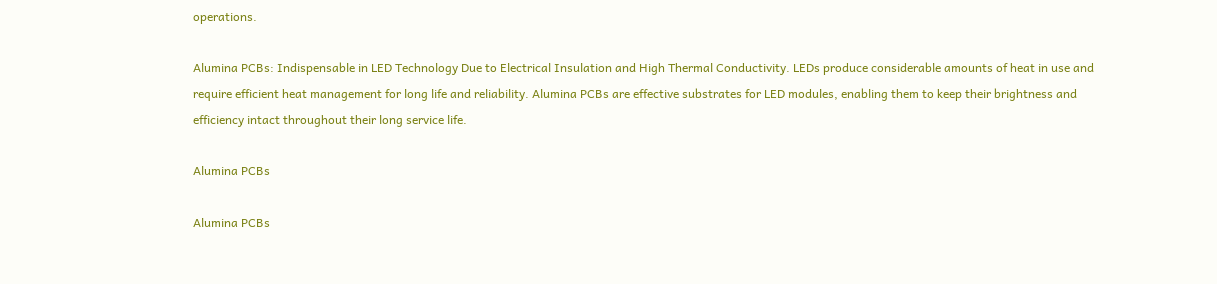operations.

Alumina PCBs: Indispensable in LED Technology Due to Electrical Insulation and High Thermal Conductivity. LEDs produce considerable amounts of heat in use and require efficient heat management for long life and reliability. Alumina PCBs are effective substrates for LED modules, enabling them to keep their brightness and efficiency intact throughout their long service life.

Alumina PCBs

Alumina PCBs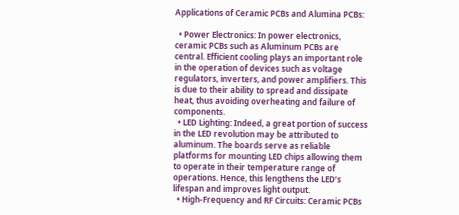Applications of Ceramic PCBs and Alumina PCBs:

  • Power Electronics: In power electronics, ceramic PCBs such as Aluminum PCBs are central. Efficient cooling plays an important role in the operation of devices such as voltage regulators, inverters, and power amplifiers. This is due to their ability to spread and dissipate heat, thus avoiding overheating and failure of components.
  • LED Lighting: Indeed, a great portion of success in the LED revolution may be attributed to aluminum. The boards serve as reliable platforms for mounting LED chips allowing them to operate in their temperature range of operations. Hence, this lengthens the LED’s lifespan and improves light output.
  • High-Frequency and RF Circuits: Ceramic PCBs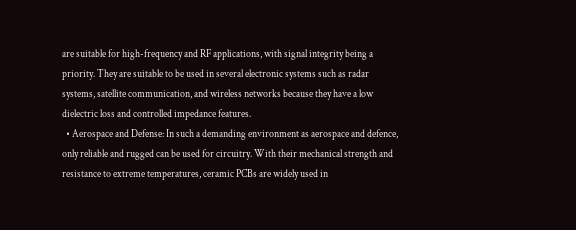are suitable for high-frequency and RF applications, with signal integrity being a priority. They are suitable to be used in several electronic systems such as radar systems, satellite communication, and wireless networks because they have a low dielectric loss and controlled impedance features.
  • Aerospace and Defense: In such a demanding environment as aerospace and defence, only reliable and rugged can be used for circuitry. With their mechanical strength and resistance to extreme temperatures, ceramic PCBs are widely used in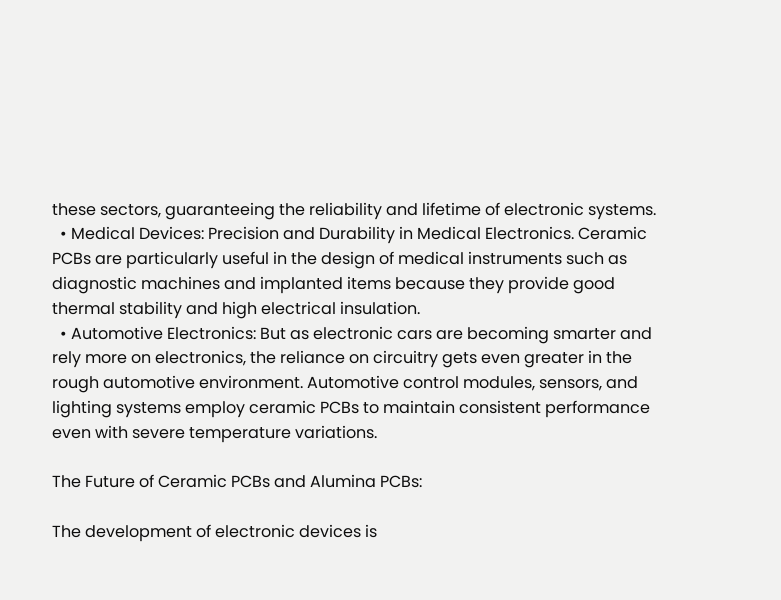these sectors, guaranteeing the reliability and lifetime of electronic systems.
  • Medical Devices: Precision and Durability in Medical Electronics. Ceramic PCBs are particularly useful in the design of medical instruments such as diagnostic machines and implanted items because they provide good thermal stability and high electrical insulation.
  • Automotive Electronics: But as electronic cars are becoming smarter and rely more on electronics, the reliance on circuitry gets even greater in the rough automotive environment. Automotive control modules, sensors, and lighting systems employ ceramic PCBs to maintain consistent performance even with severe temperature variations.

The Future of Ceramic PCBs and Alumina PCBs:

The development of electronic devices is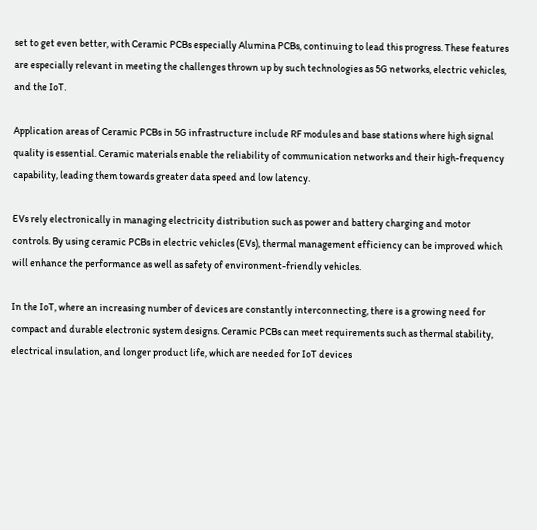set to get even better, with Ceramic PCBs especially Alumina PCBs, continuing to lead this progress. These features are especially relevant in meeting the challenges thrown up by such technologies as 5G networks, electric vehicles, and the IoT.

Application areas of Ceramic PCBs in 5G infrastructure include RF modules and base stations where high signal quality is essential. Ceramic materials enable the reliability of communication networks and their high-frequency capability, leading them towards greater data speed and low latency.

EVs rely electronically in managing electricity distribution such as power and battery charging and motor controls. By using ceramic PCBs in electric vehicles (EVs), thermal management efficiency can be improved which will enhance the performance as well as safety of environment-friendly vehicles.

In the IoT, where an increasing number of devices are constantly interconnecting, there is a growing need for compact and durable electronic system designs. Ceramic PCBs can meet requirements such as thermal stability, electrical insulation, and longer product life, which are needed for IoT devices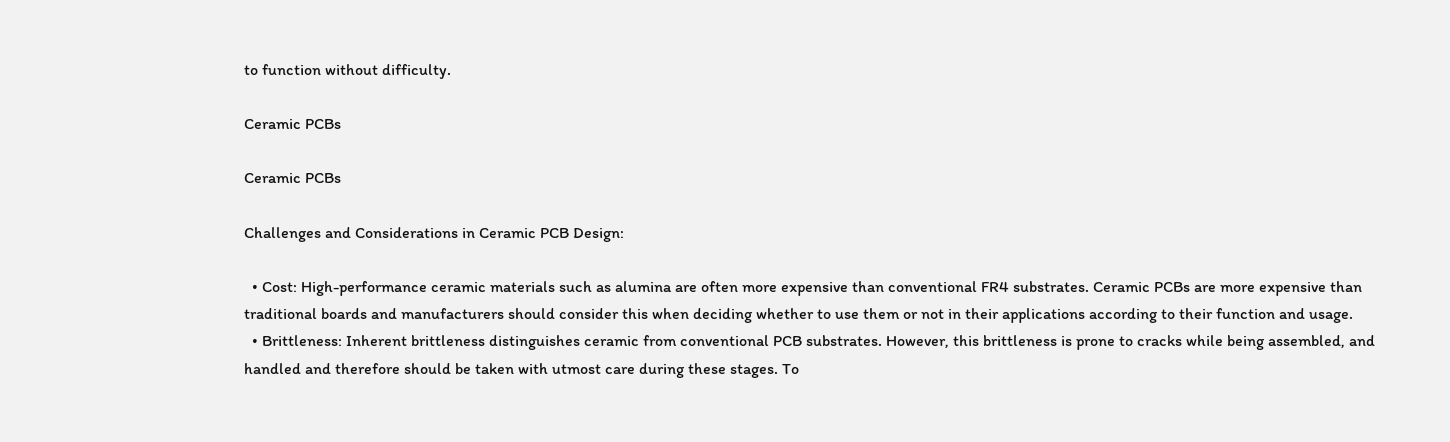to function without difficulty.

Ceramic PCBs

Ceramic PCBs

Challenges and Considerations in Ceramic PCB Design:

  • Cost: High-performance ceramic materials such as alumina are often more expensive than conventional FR4 substrates. Ceramic PCBs are more expensive than traditional boards and manufacturers should consider this when deciding whether to use them or not in their applications according to their function and usage.
  • Brittleness: Inherent brittleness distinguishes ceramic from conventional PCB substrates. However, this brittleness is prone to cracks while being assembled, and handled and therefore should be taken with utmost care during these stages. To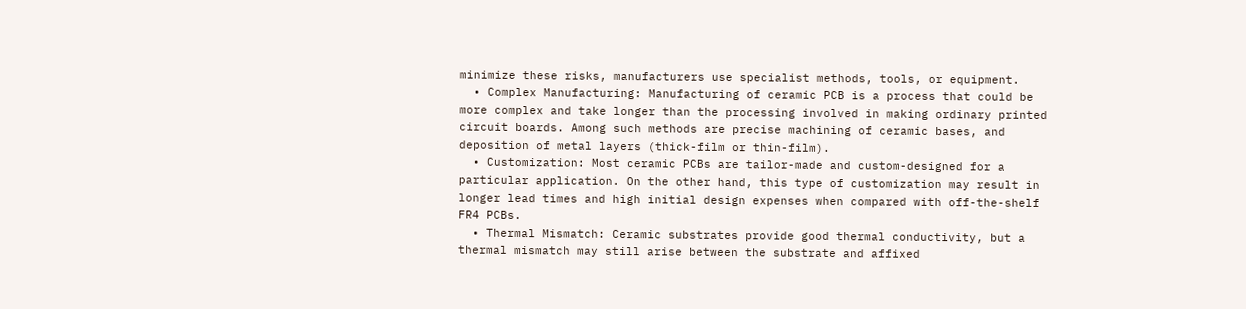minimize these risks, manufacturers use specialist methods, tools, or equipment.
  • Complex Manufacturing: Manufacturing of ceramic PCB is a process that could be more complex and take longer than the processing involved in making ordinary printed circuit boards. Among such methods are precise machining of ceramic bases, and deposition of metal layers (thick-film or thin-film).
  • Customization: Most ceramic PCBs are tailor-made and custom-designed for a particular application. On the other hand, this type of customization may result in longer lead times and high initial design expenses when compared with off-the-shelf FR4 PCBs.
  • Thermal Mismatch: Ceramic substrates provide good thermal conductivity, but a thermal mismatch may still arise between the substrate and affixed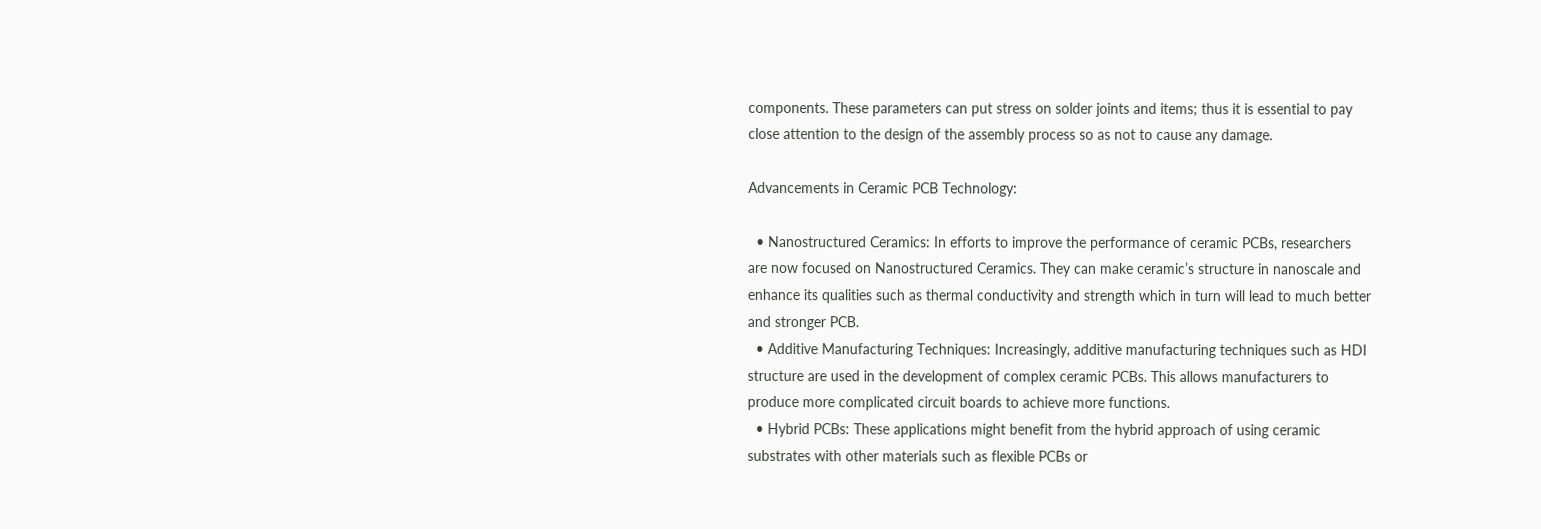components. These parameters can put stress on solder joints and items; thus it is essential to pay close attention to the design of the assembly process so as not to cause any damage.

Advancements in Ceramic PCB Technology:

  • Nanostructured Ceramics: In efforts to improve the performance of ceramic PCBs, researchers are now focused on Nanostructured Ceramics. They can make ceramic’s structure in nanoscale and enhance its qualities such as thermal conductivity and strength which in turn will lead to much better and stronger PCB.
  • Additive Manufacturing Techniques: Increasingly, additive manufacturing techniques such as HDI structure are used in the development of complex ceramic PCBs. This allows manufacturers to produce more complicated circuit boards to achieve more functions.
  • Hybrid PCBs: These applications might benefit from the hybrid approach of using ceramic substrates with other materials such as flexible PCBs or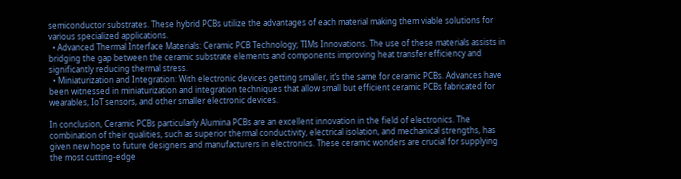semiconductor substrates. These hybrid PCBs utilize the advantages of each material making them viable solutions for various specialized applications.
  • Advanced Thermal Interface Materials: Ceramic PCB Technology; TIMs Innovations. The use of these materials assists in bridging the gap between the ceramic substrate elements and components improving heat transfer efficiency and significantly reducing thermal stress.
  • Miniaturization and Integration: With electronic devices getting smaller, it’s the same for ceramic PCBs. Advances have been witnessed in miniaturization and integration techniques that allow small but efficient ceramic PCBs fabricated for wearables, IoT sensors, and other smaller electronic devices.

In conclusion, Ceramic PCBs particularly Alumina PCBs are an excellent innovation in the field of electronics. The combination of their qualities, such as superior thermal conductivity, electrical isolation, and mechanical strengths, has given new hope to future designers and manufacturers in electronics. These ceramic wonders are crucial for supplying the most cutting-edge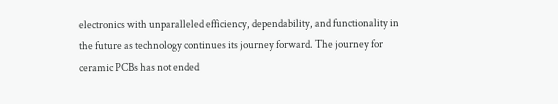electronics with unparalleled efficiency, dependability, and functionality in the future as technology continues its journey forward. The journey for ceramic PCBs has not ended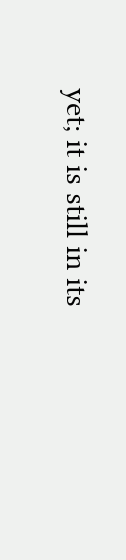yet; it is still in its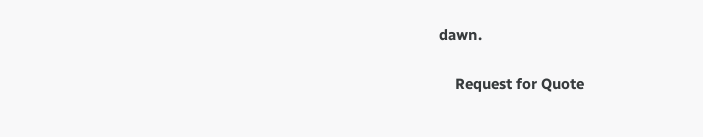dawn.

    Request for Quote